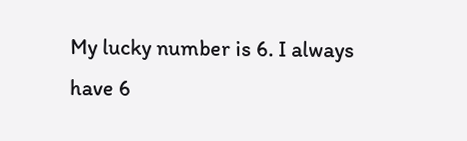My lucky number is 6. I always have 6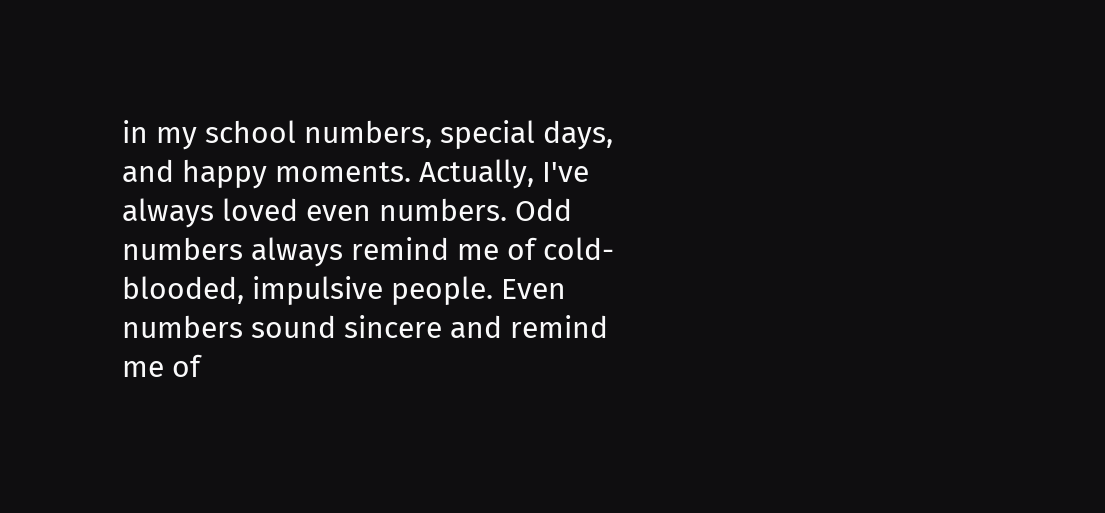in my school numbers, special days, and happy moments. Actually, I've always loved even numbers. Odd numbers always remind me of cold-blooded, impulsive people. Even numbers sound sincere and remind me of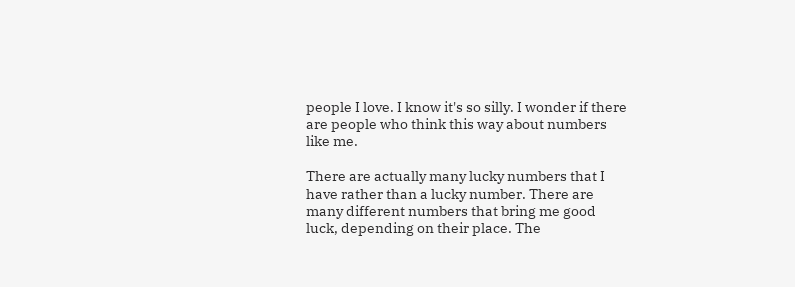people I love. I know it's so silly. I wonder if there are people who think this way about numbers like me.

There are actually many lucky numbers that I have rather than a lucky number. There are many different numbers that bring me good luck, depending on their place. The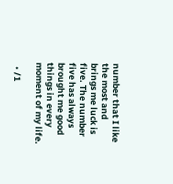number that I like the most and brings me luck is five. The number five has always brought me good things in every moment of my life.

  • /1